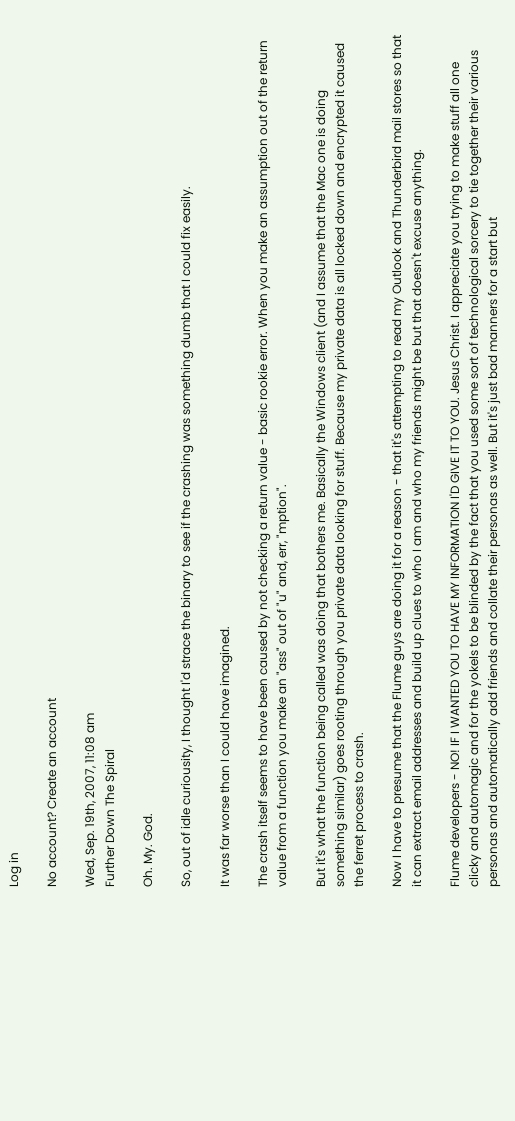Log in

No account? Create an account

Wed, Sep. 19th, 2007, 11:08 am
Further Down The Spiral

Oh. My. God.

So, out of idle curiousity, I thought I'd strace the binary to see if the crashing was something dumb that I could fix easily.

It was far worse than I could have imagined.

The crash itself seems to have been caused by not checking a return value - basic rookie error. When you make an assumption out of the return value from a function you make an "ass" out of "u" and, err, "mption".

But it's what the function being called was doing that bothers me. Basically the Windows client (and I assume that the Mac one is doing something similar) goes rooting through you private data looking for stuff. Because my private data is all locked down and encrypted it caused the ferret process to crash.

Now I have to presume that the Flume guys are doing it for a reason - that it's attempting to read my Outlook and Thunderbird mail stores so that it can extract email addresses and build up clues to who I am and who my friends might be but that doesn't excuse anything.

Flume developers - NO! IF I WANTED YOU TO HAVE MY INFORMATION I'D GIVE IT TO YOU. Jesus Christ. I appreciate you trying to make stuff all one clicky and automagic and for the yokels to be blinded by the fact that you used some sort of technological sorcery to tie together their various personas and automatically add friends and collate their personas as well. But it's just bad manners for a start but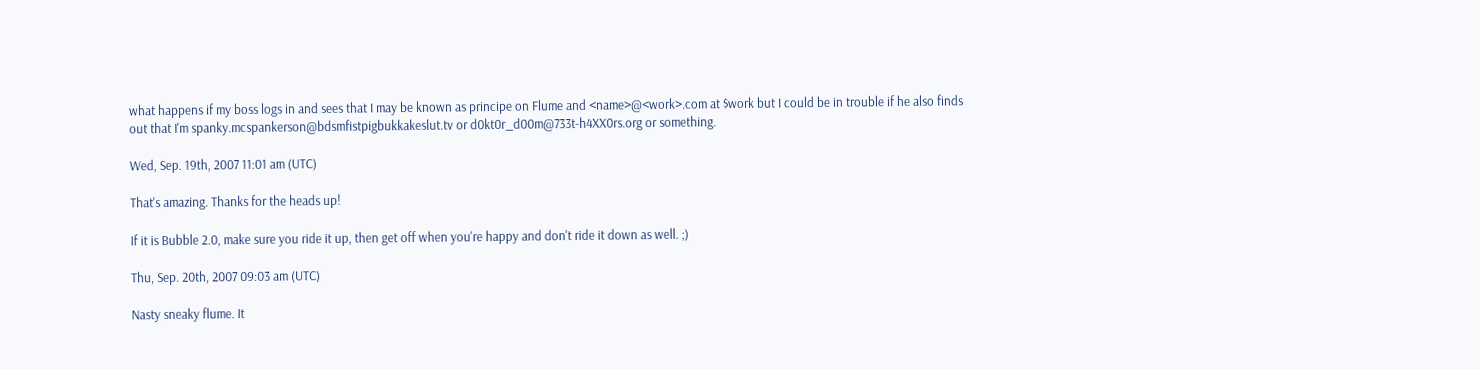what happens if my boss logs in and sees that I may be known as principe on Flume and <name>@<work>.com at $work but I could be in trouble if he also finds out that I'm spanky.mcspankerson@bdsmfistpigbukkakeslut.tv or d0kt0r_d00m@733t-h4XX0rs.org or something.

Wed, Sep. 19th, 2007 11:01 am (UTC)

That's amazing. Thanks for the heads up!

If it is Bubble 2.0, make sure you ride it up, then get off when you're happy and don't ride it down as well. ;)

Thu, Sep. 20th, 2007 09:03 am (UTC)

Nasty sneaky flume. It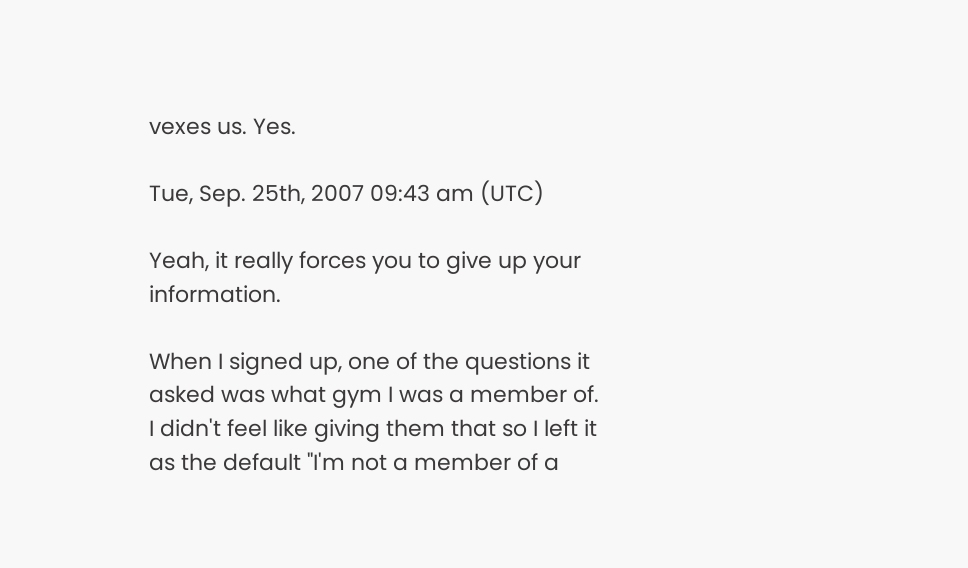vexes us. Yes.

Tue, Sep. 25th, 2007 09:43 am (UTC)

Yeah, it really forces you to give up your information.

When I signed up, one of the questions it asked was what gym I was a member of. I didn't feel like giving them that so I left it as the default "I'm not a member of a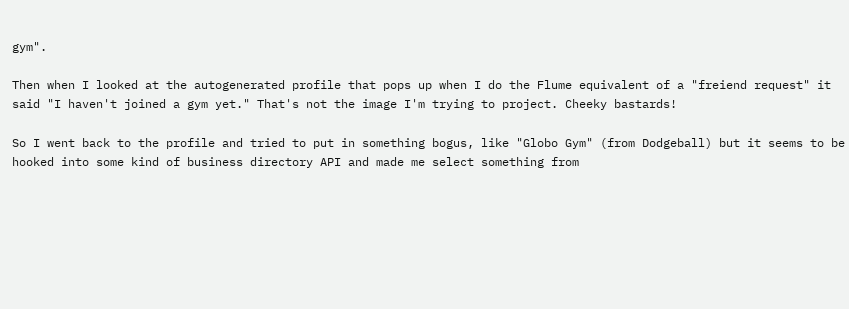gym".

Then when I looked at the autogenerated profile that pops up when I do the Flume equivalent of a "freiend request" it said "I haven't joined a gym yet." That's not the image I'm trying to project. Cheeky bastards!

So I went back to the profile and tried to put in something bogus, like "Globo Gym" (from Dodgeball) but it seems to be hooked into some kind of business directory API and made me select something from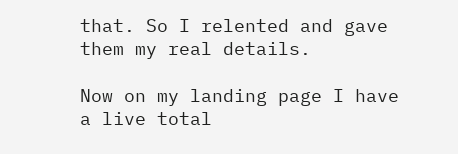that. So I relented and gave them my real details.

Now on my landing page I have a live total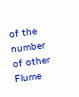of the number of other Flume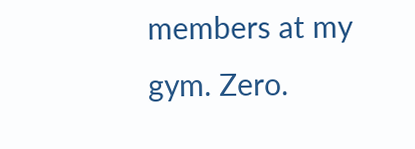members at my gym. Zero.